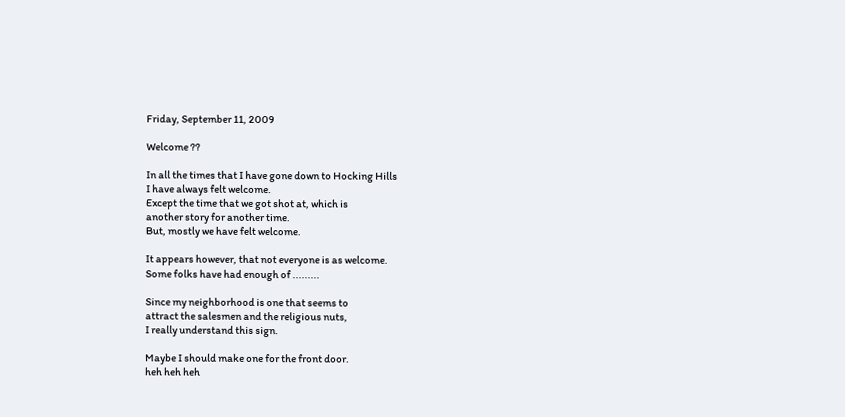Friday, September 11, 2009

Welcome ??

In all the times that I have gone down to Hocking Hills
I have always felt welcome.
Except the time that we got shot at, which is
another story for another time.
But, mostly we have felt welcome.

It appears however, that not everyone is as welcome.
Some folks have had enough of .........

Since my neighborhood is one that seems to
attract the salesmen and the religious nuts,
I really understand this sign.

Maybe I should make one for the front door.
heh heh heh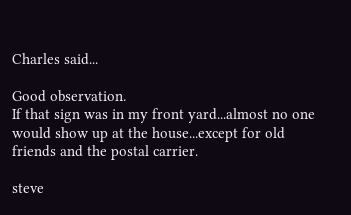Charles said...

Good observation.
If that sign was in my front yard...almost no one would show up at the house...except for old friends and the postal carrier.

steve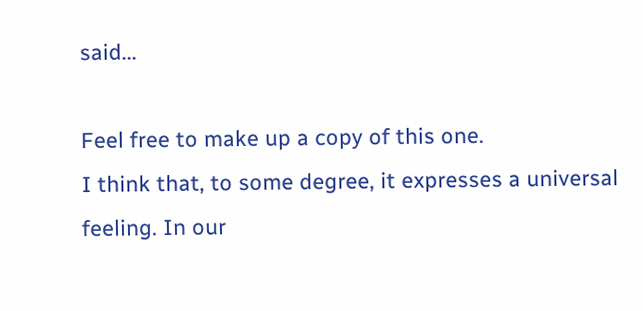said...

Feel free to make up a copy of this one.
I think that, to some degree, it expresses a universal feeling. In our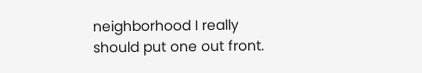neighborhood I really should put one out front.